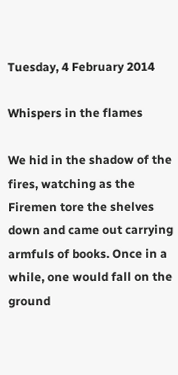Tuesday, 4 February 2014

Whispers in the flames

We hid in the shadow of the fires, watching as the Firemen tore the shelves down and came out carrying armfuls of books. Once in a while, one would fall on the ground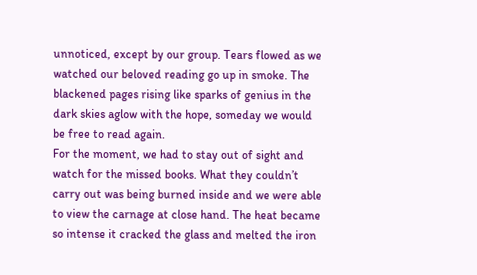unnoticed, except by our group. Tears flowed as we watched our beloved reading go up in smoke. The blackened pages rising like sparks of genius in the dark skies aglow with the hope, someday we would be free to read again.
For the moment, we had to stay out of sight and watch for the missed books. What they couldn’t carry out was being burned inside and we were able to view the carnage at close hand. The heat became so intense it cracked the glass and melted the iron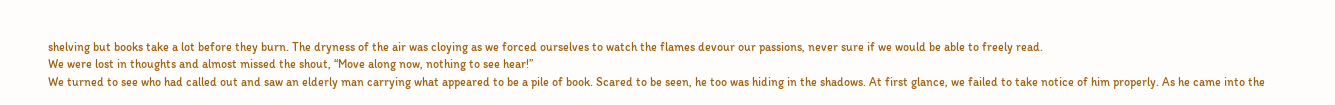shelving but books take a lot before they burn. The dryness of the air was cloying as we forced ourselves to watch the flames devour our passions, never sure if we would be able to freely read.
We were lost in thoughts and almost missed the shout, “Move along now, nothing to see hear!”
We turned to see who had called out and saw an elderly man carrying what appeared to be a pile of book. Scared to be seen, he too was hiding in the shadows. At first glance, we failed to take notice of him properly. As he came into the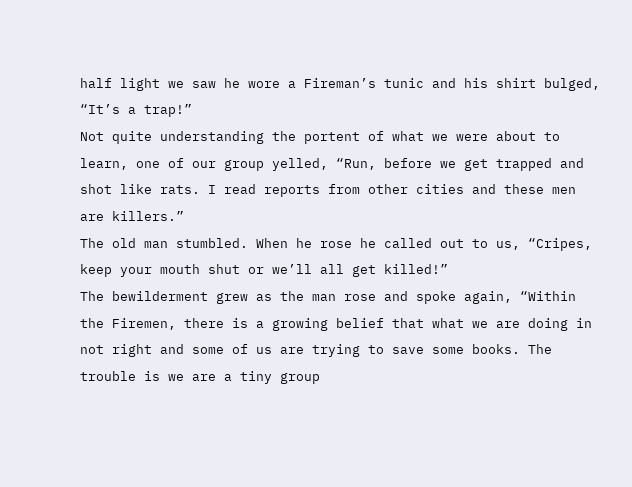half light we saw he wore a Fireman’s tunic and his shirt bulged, “It’s a trap!”
Not quite understanding the portent of what we were about to learn, one of our group yelled, “Run, before we get trapped and shot like rats. I read reports from other cities and these men are killers.”
The old man stumbled. When he rose he called out to us, “Cripes, keep your mouth shut or we’ll all get killed!”
The bewilderment grew as the man rose and spoke again, “Within the Firemen, there is a growing belief that what we are doing in not right and some of us are trying to save some books. The trouble is we are a tiny group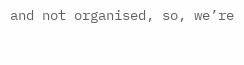and not organised, so, we’re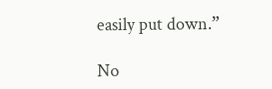easily put down.”

No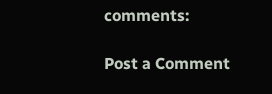comments:

Post a Comment